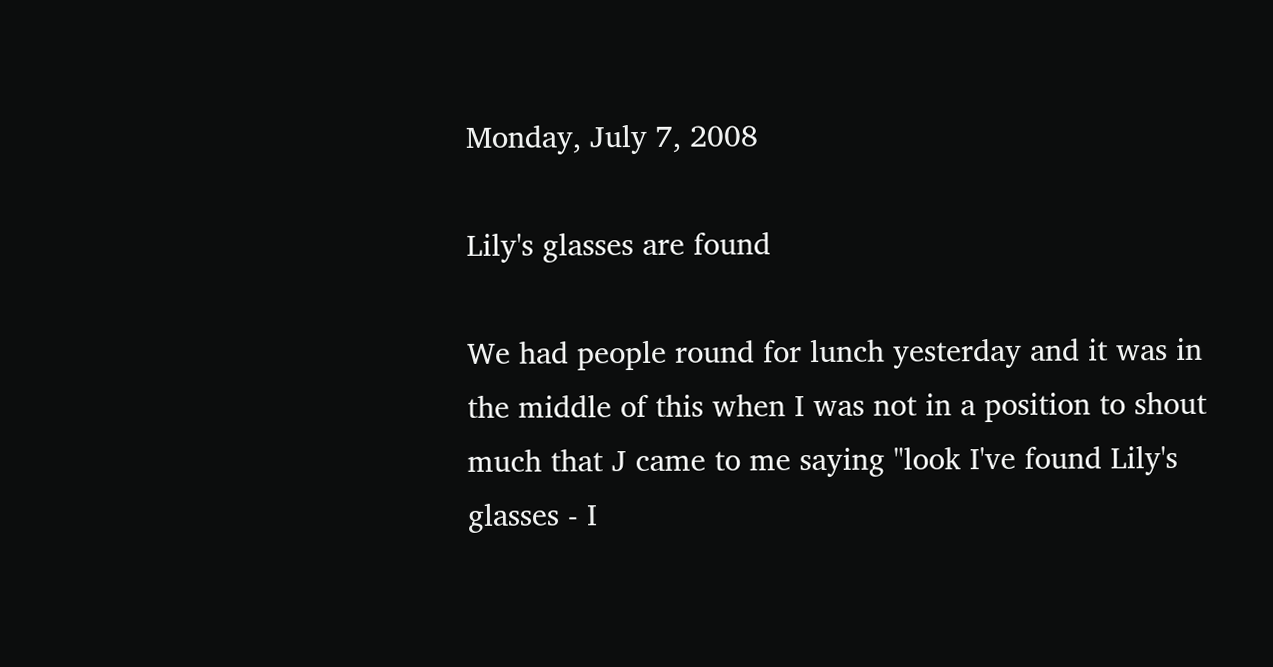Monday, July 7, 2008

Lily's glasses are found

We had people round for lunch yesterday and it was in the middle of this when I was not in a position to shout much that J came to me saying "look I've found Lily's glasses - I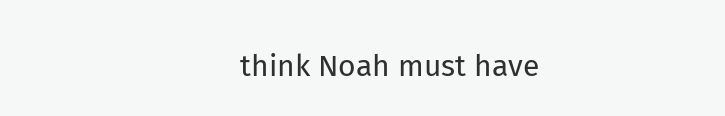think Noah must have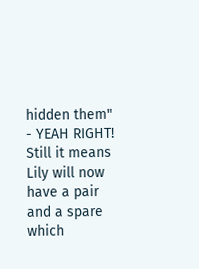hidden them" - YEAH RIGHT!
Still it means Lily will now have a pair and a spare which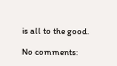is all to the good.

No comments: